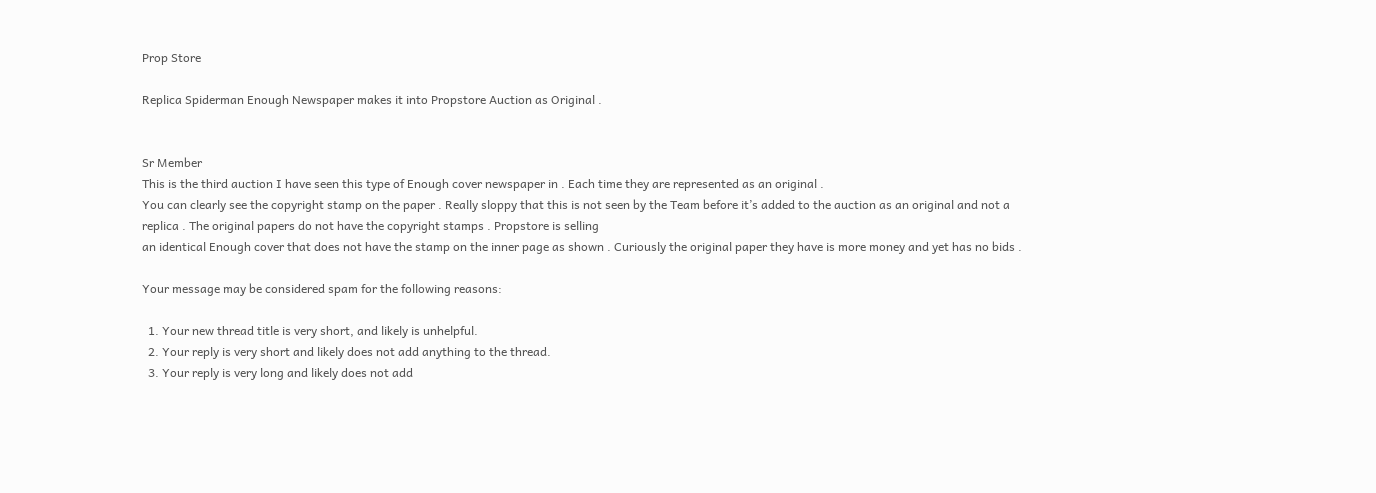Prop Store

Replica Spiderman Enough Newspaper makes it into Propstore Auction as Original .


Sr Member
This is the third auction I have seen this type of Enough cover newspaper in . Each time they are represented as an original .
You can clearly see the copyright stamp on the paper . Really sloppy that this is not seen by the Team before it’s added to the auction as an original and not a replica . The original papers do not have the copyright stamps . Propstore is selling
an identical Enough cover that does not have the stamp on the inner page as shown . Curiously the original paper they have is more money and yet has no bids .

Your message may be considered spam for the following reasons:

  1. Your new thread title is very short, and likely is unhelpful.
  2. Your reply is very short and likely does not add anything to the thread.
  3. Your reply is very long and likely does not add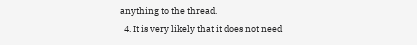anything to the thread.
  4. It is very likely that it does not need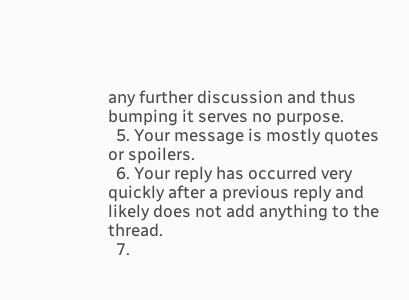any further discussion and thus bumping it serves no purpose.
  5. Your message is mostly quotes or spoilers.
  6. Your reply has occurred very quickly after a previous reply and likely does not add anything to the thread.
  7.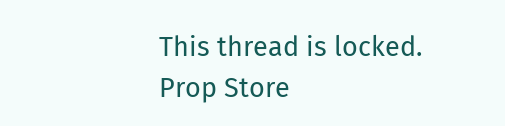This thread is locked.
Prop Store